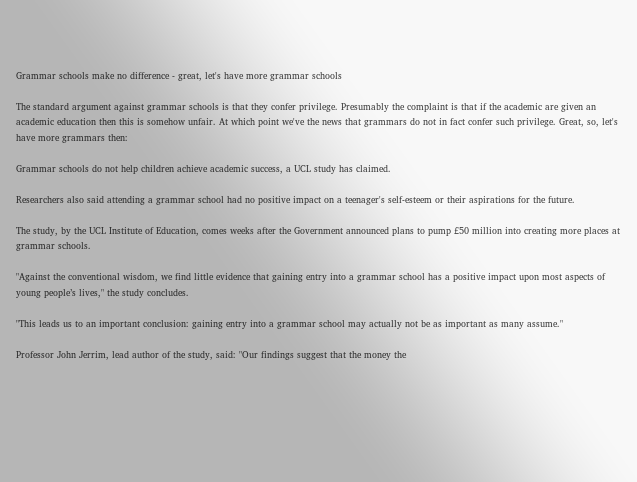Grammar schools make no difference - great, let's have more grammar schools

The standard argument against grammar schools is that they confer privilege. Presumably the complaint is that if the academic are given an academic education then this is somehow unfair. At which point we've the news that grammars do not in fact confer such privilege. Great, so, let's have more grammars then:

Grammar schools do not help children achieve academic success, a UCL study has claimed.

Researchers also said attending a grammar school had no positive impact on a teenager's self-esteem or their aspirations for the future.

The study, by the UCL Institute of Education, comes weeks after the Government announced plans to pump £50 million into creating more places at grammar schools.

"Against the conventional wisdom, we find little evidence that gaining entry into a grammar school has a positive impact upon most aspects of young people’s lives," the study concludes.

"This leads us to an important conclusion: gaining entry into a grammar school may actually not be as important as many assume."

Professor John Jerrim, lead author of the study, said: "Our findings suggest that the money the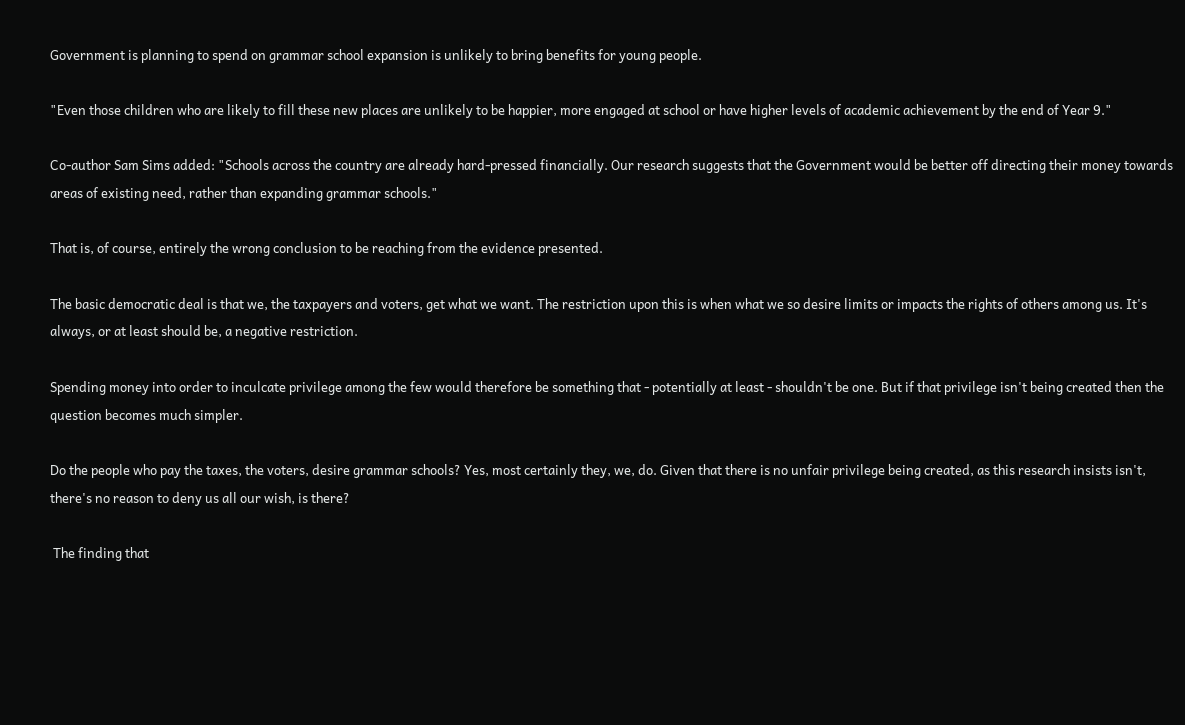Government is planning to spend on grammar school expansion is unlikely to bring benefits for young people.

"Even those children who are likely to fill these new places are unlikely to be happier, more engaged at school or have higher levels of academic achievement by the end of Year 9."

Co-author Sam Sims added: "Schools across the country are already hard-pressed financially. Our research suggests that the Government would be better off directing their money towards areas of existing need, rather than expanding grammar schools."

That is, of course, entirely the wrong conclusion to be reaching from the evidence presented.

The basic democratic deal is that we, the taxpayers and voters, get what we want. The restriction upon this is when what we so desire limits or impacts the rights of others among us. It's always, or at least should be, a negative restriction.

Spending money into order to inculcate privilege among the few would therefore be something that - potentially at least - shouldn't be one. But if that privilege isn't being created then the question becomes much simpler.

Do the people who pay the taxes, the voters, desire grammar schools? Yes, most certainly they, we, do. Given that there is no unfair privilege being created, as this research insists isn't, there's no reason to deny us all our wish, is there?

 The finding that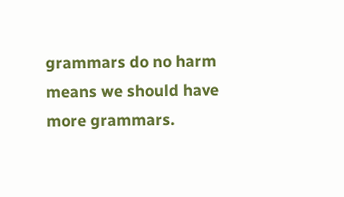grammars do no harm means we should have more grammars.